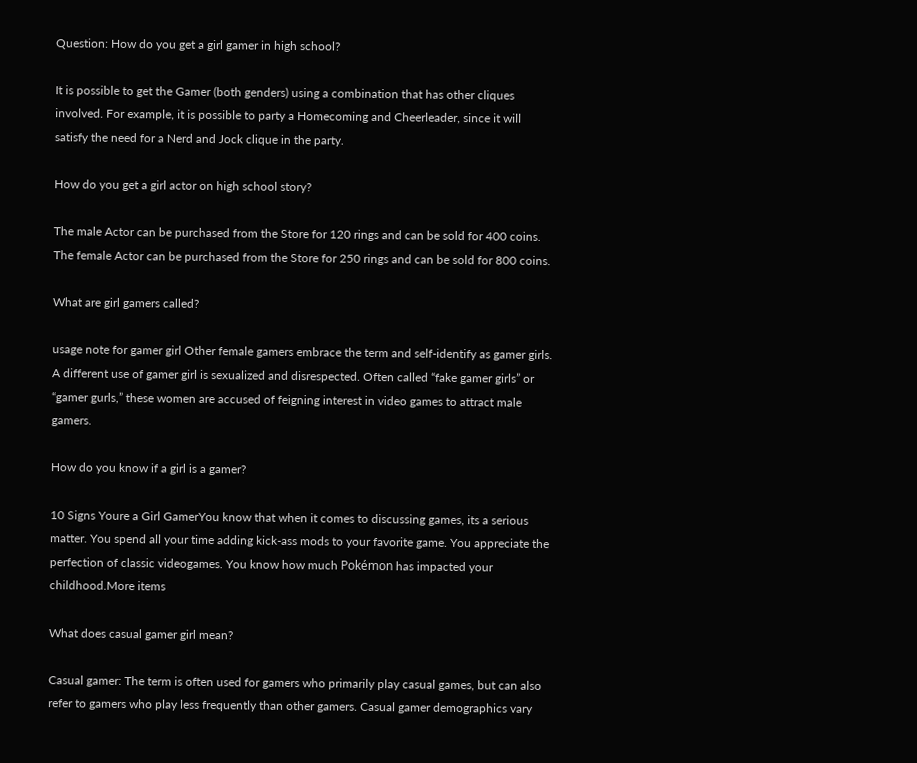Question: How do you get a girl gamer in high school?

It is possible to get the Gamer (both genders) using a combination that has other cliques involved. For example, it is possible to party a Homecoming and Cheerleader, since it will satisfy the need for a Nerd and Jock clique in the party.

How do you get a girl actor on high school story?

The male Actor can be purchased from the Store for 120 rings and can be sold for 400 coins. The female Actor can be purchased from the Store for 250 rings and can be sold for 800 coins.

What are girl gamers called?

usage note for gamer girl Other female gamers embrace the term and self-identify as gamer girls. A different use of gamer girl is sexualized and disrespected. Often called “fake gamer girls” or “gamer gurls,” these women are accused of feigning interest in video games to attract male gamers.

How do you know if a girl is a gamer?

10 Signs Youre a Girl GamerYou know that when it comes to discussing games, its a serious matter. You spend all your time adding kick-ass mods to your favorite game. You appreciate the perfection of classic videogames. You know how much Pokémon has impacted your childhood.More items

What does casual gamer girl mean?

Casual gamer: The term is often used for gamers who primarily play casual games, but can also refer to gamers who play less frequently than other gamers. Casual gamer demographics vary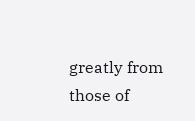greatly from those of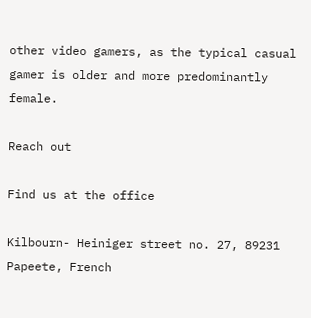other video gamers, as the typical casual gamer is older and more predominantly female.

Reach out

Find us at the office

Kilbourn- Heiniger street no. 27, 89231 Papeete, French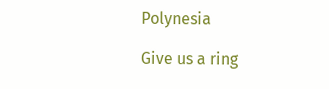Polynesia

Give us a ring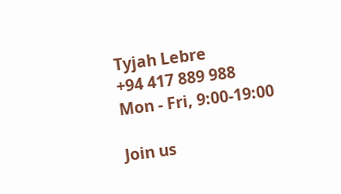Tyjah Lebre
+94 417 889 988
Mon - Fri, 9:00-19:00

Join us